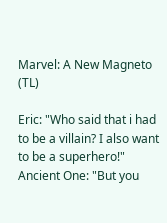Marvel: A New Magneto (TL)

Eric: "Who said that i had to be a villain? I also want to be a superhero!" Ancient One: "But you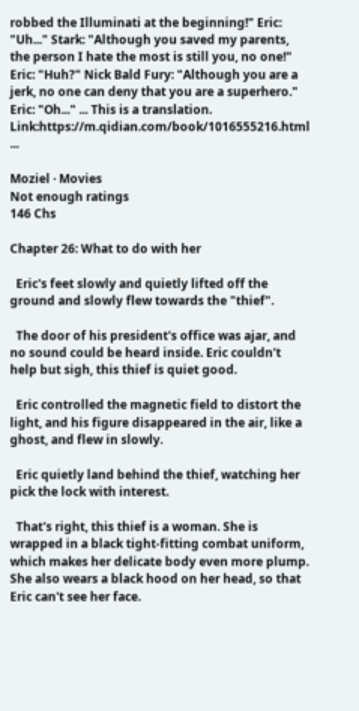robbed the Illuminati at the beginning!" Eric: "Uh..." Stark: "Although you saved my parents, the person I hate the most is still you, no one!" Eric: "Huh?" Nick Bald Fury: "Although you are a jerk, no one can deny that you are a superhero." Eric: "Oh..." ... This is a translation. Link:https://m.qidian.com/book/1016555216.html ...

Moziel · Movies
Not enough ratings
146 Chs

Chapter 26: What to do with her

  Eric's feet slowly and quietly lifted off the ground and slowly flew towards the "thief".

  The door of his president's office was ajar, and no sound could be heard inside. Eric couldn't help but sigh, this thief is quiet good.

  Eric controlled the magnetic field to distort the light, and his figure disappeared in the air, like a ghost, and flew in slowly.

  Eric quietly land behind the thief, watching her pick the lock with interest.

  That's right, this thief is a woman. She is wrapped in a black tight-fitting combat uniform, which makes her delicate body even more plump. She also wears a black hood on her head, so that Eric can't see her face.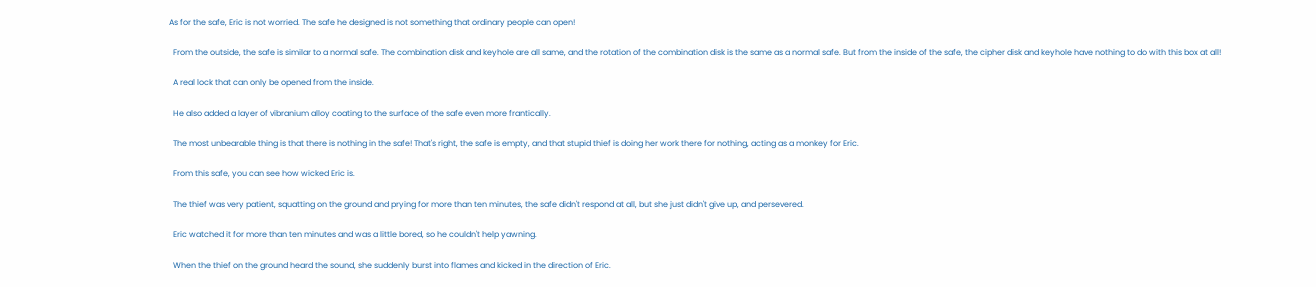As for the safe, Eric is not worried. The safe he designed is not something that ordinary people can open!

  From the outside, the safe is similar to a normal safe. The combination disk and keyhole are all same, and the rotation of the combination disk is the same as a normal safe. But from the inside of the safe, the cipher disk and keyhole have nothing to do with this box at all!

  A real lock that can only be opened from the inside.

  He also added a layer of vibranium alloy coating to the surface of the safe even more frantically.

  The most unbearable thing is that there is nothing in the safe! That's right, the safe is empty, and that stupid thief is doing her work there for nothing, acting as a monkey for Eric.

  From this safe, you can see how wicked Eric is.

  The thief was very patient, squatting on the ground and prying for more than ten minutes, the safe didn't respond at all, but she just didn't give up, and persevered.

  Eric watched it for more than ten minutes and was a little bored, so he couldn't help yawning.

  When the thief on the ground heard the sound, she suddenly burst into flames and kicked in the direction of Eric.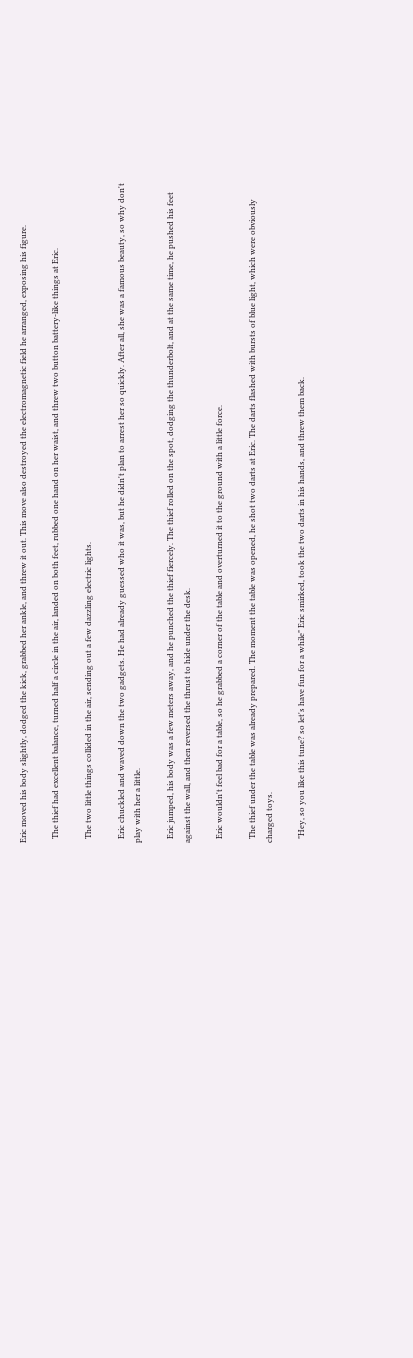Eric moved his body slightly, dodged the kick, grabbed her ankle, and threw it out. This move also destroyed the electromagnetic field he arranged, exposing his figure.

  The thief had excellent balance, turned half a circle in the air, landed on both feet, rubbed one hand on her waist, and threw two button battery-like things at Eric.

  The two little things collided in the air, sending out a few dazzling electric lights.

  Eric chuckled and waved down the two gadgets. He had already guessed who it was, but he didn't plan to arrest her so quickly. After all, she was a famous beauty, so why don't play with her a little.

  Eric jumped, his body was a few meters away, and he punched the thief fiercely. The thief rolled on the spot, dodging the thunderbolt, and at the same time, he pushed his feet against the wall, and then reversed the thrust to hide under the desk.

  Eric wouldn't feel bad for a table, so he grabbed a corner of the table and overturned it to the ground with a little force.

  The thief under the table was already prepared. The moment the table was opened, he shot two darts at Eric. The darts flashed with bursts of blue light, which were obviously charged toys.

  "Hey, so you like this tune? so let's have fun for a while" Eric smirked, took the two darts in his hands, and threw them back.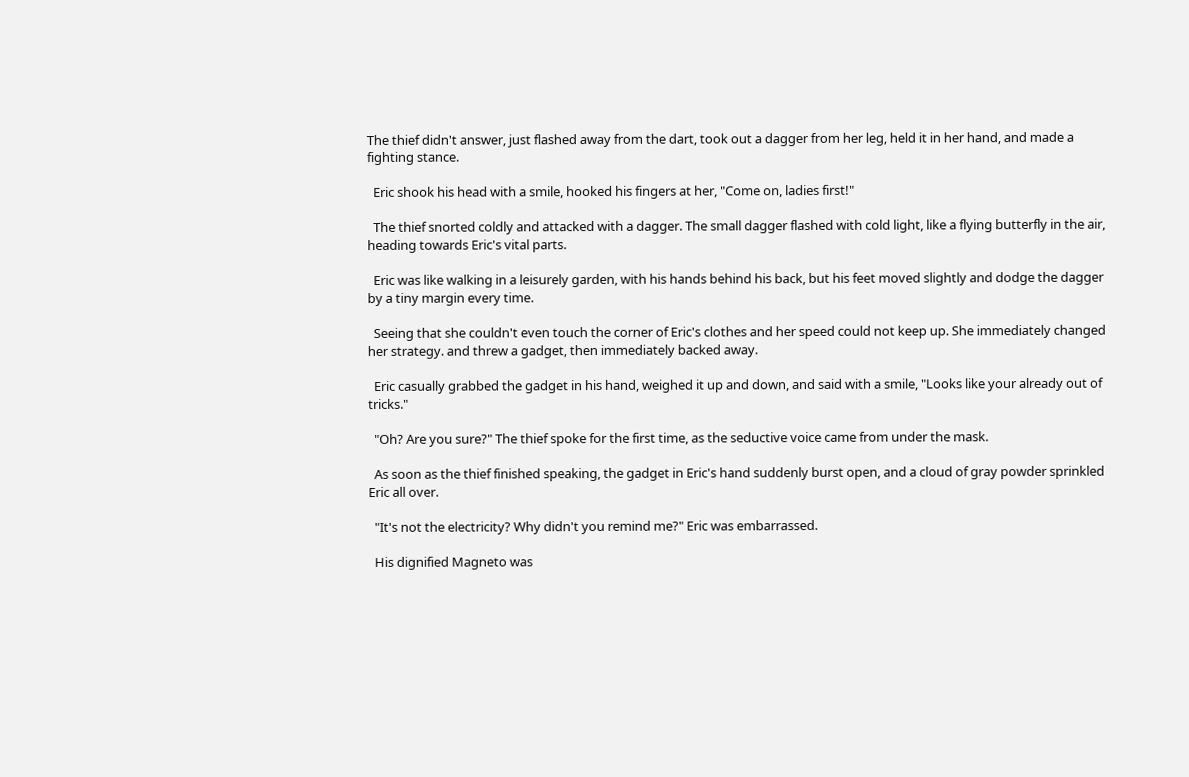The thief didn't answer, just flashed away from the dart, took out a dagger from her leg, held it in her hand, and made a fighting stance.

  Eric shook his head with a smile, hooked his fingers at her, "Come on, ladies first!"

  The thief snorted coldly and attacked with a dagger. The small dagger flashed with cold light, like a flying butterfly in the air, heading towards Eric's vital parts.

  Eric was like walking in a leisurely garden, with his hands behind his back, but his feet moved slightly and dodge the dagger by a tiny margin every time.

  Seeing that she couldn't even touch the corner of Eric's clothes and her speed could not keep up. She immediately changed her strategy. and threw a gadget, then immediately backed away.

  Eric casually grabbed the gadget in his hand, weighed it up and down, and said with a smile, "Looks like your already out of tricks."

  "Oh? Are you sure?" The thief spoke for the first time, as the seductive voice came from under the mask.

  As soon as the thief finished speaking, the gadget in Eric's hand suddenly burst open, and a cloud of gray powder sprinkled Eric all over.

  "It's not the electricity? Why didn't you remind me?" Eric was embarrassed.

  His dignified Magneto was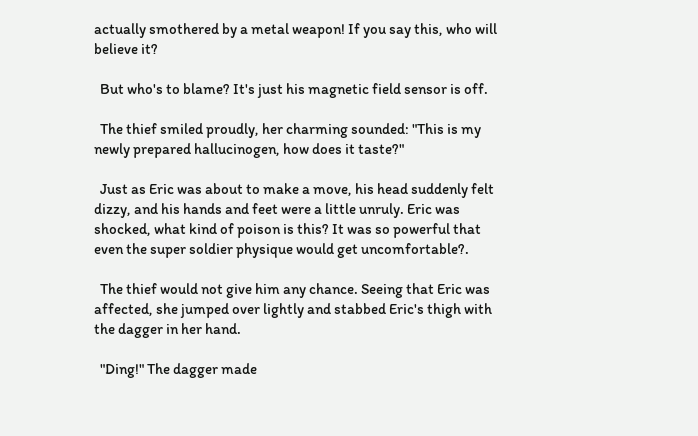actually smothered by a metal weapon! If you say this, who will believe it?

  But who's to blame? It's just his magnetic field sensor is off.

  The thief smiled proudly, her charming sounded: "This is my newly prepared hallucinogen, how does it taste?"

  Just as Eric was about to make a move, his head suddenly felt dizzy, and his hands and feet were a little unruly. Eric was shocked, what kind of poison is this? It was so powerful that even the super soldier physique would get uncomfortable?.

  The thief would not give him any chance. Seeing that Eric was affected, she jumped over lightly and stabbed Eric's thigh with the dagger in her hand.

  "Ding!" The dagger made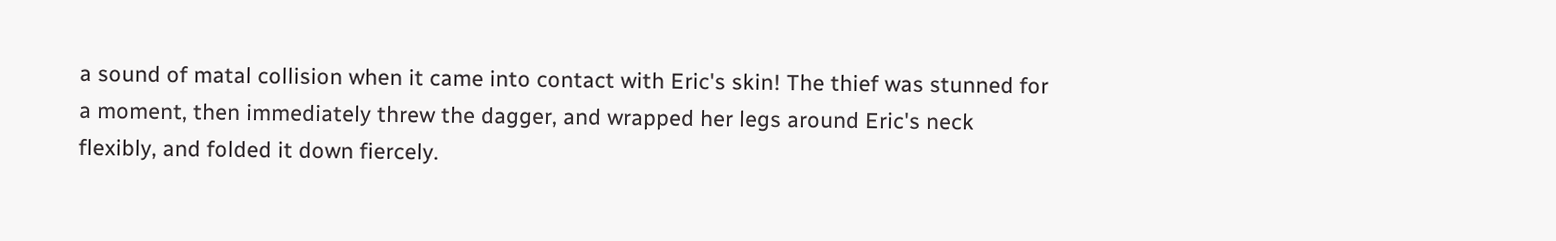a sound of matal collision when it came into contact with Eric's skin! The thief was stunned for a moment, then immediately threw the dagger, and wrapped her legs around Eric's neck flexibly, and folded it down fiercely.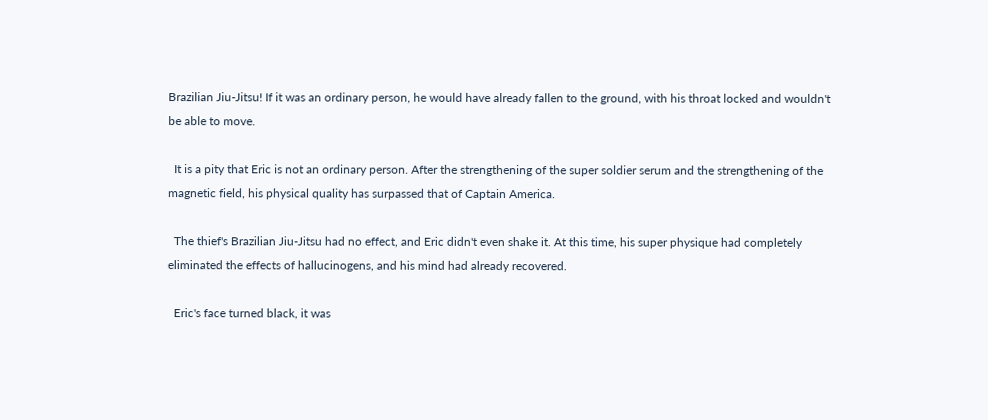Brazilian Jiu-Jitsu! If it was an ordinary person, he would have already fallen to the ground, with his throat locked and wouldn't be able to move.

  It is a pity that Eric is not an ordinary person. After the strengthening of the super soldier serum and the strengthening of the magnetic field, his physical quality has surpassed that of Captain America.

  The thief's Brazilian Jiu-Jitsu had no effect, and Eric didn't even shake it. At this time, his super physique had completely eliminated the effects of hallucinogens, and his mind had already recovered.

  Eric's face turned black, it was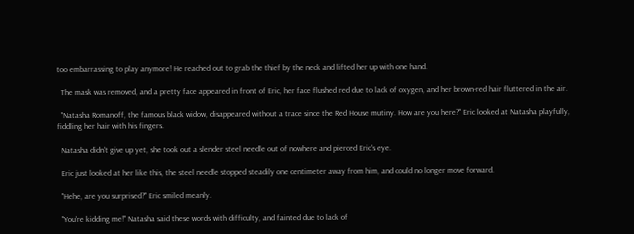too embarrassing to play anymore! He reached out to grab the thief by the neck and lifted her up with one hand.

  The mask was removed, and a pretty face appeared in front of Eric, her face flushed red due to lack of oxygen, and her brown-red hair fluttered in the air.

  "Natasha Romanoff, the famous black widow, disappeared without a trace since the Red House mutiny. How are you here?" Eric looked at Natasha playfully, fiddling her hair with his fingers.

  Natasha didn't give up yet, she took out a slender steel needle out of nowhere and pierced Eric's eye.

  Eric just looked at her like this, the steel needle stopped steadily one centimeter away from him, and could no longer move forward.

  "Hehe, are you surprised?" Eric smiled meanly.

  "You're kidding me!" Natasha said these words with difficulty, and fainted due to lack of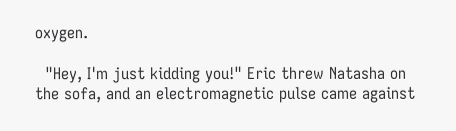oxygen.

  "Hey, I'm just kidding you!" Eric threw Natasha on the sofa, and an electromagnetic pulse came against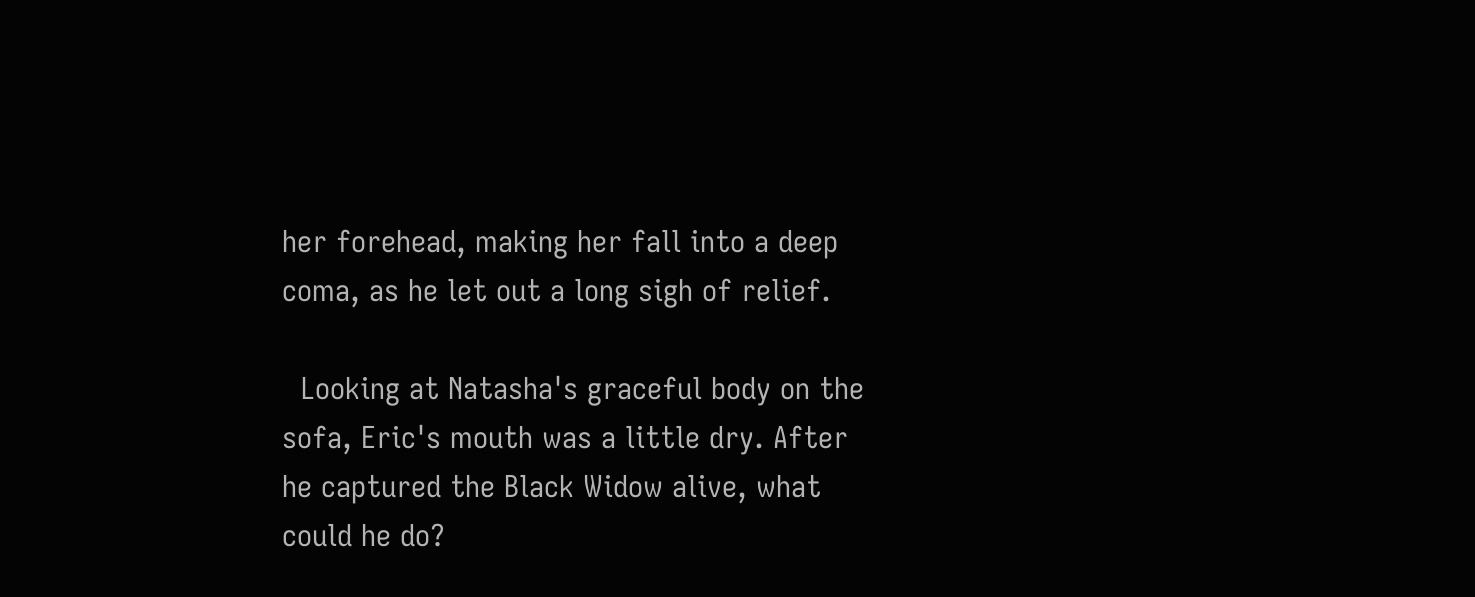her forehead, making her fall into a deep coma, as he let out a long sigh of relief.

  Looking at Natasha's graceful body on the sofa, Eric's mouth was a little dry. After he captured the Black Widow alive, what could he do?